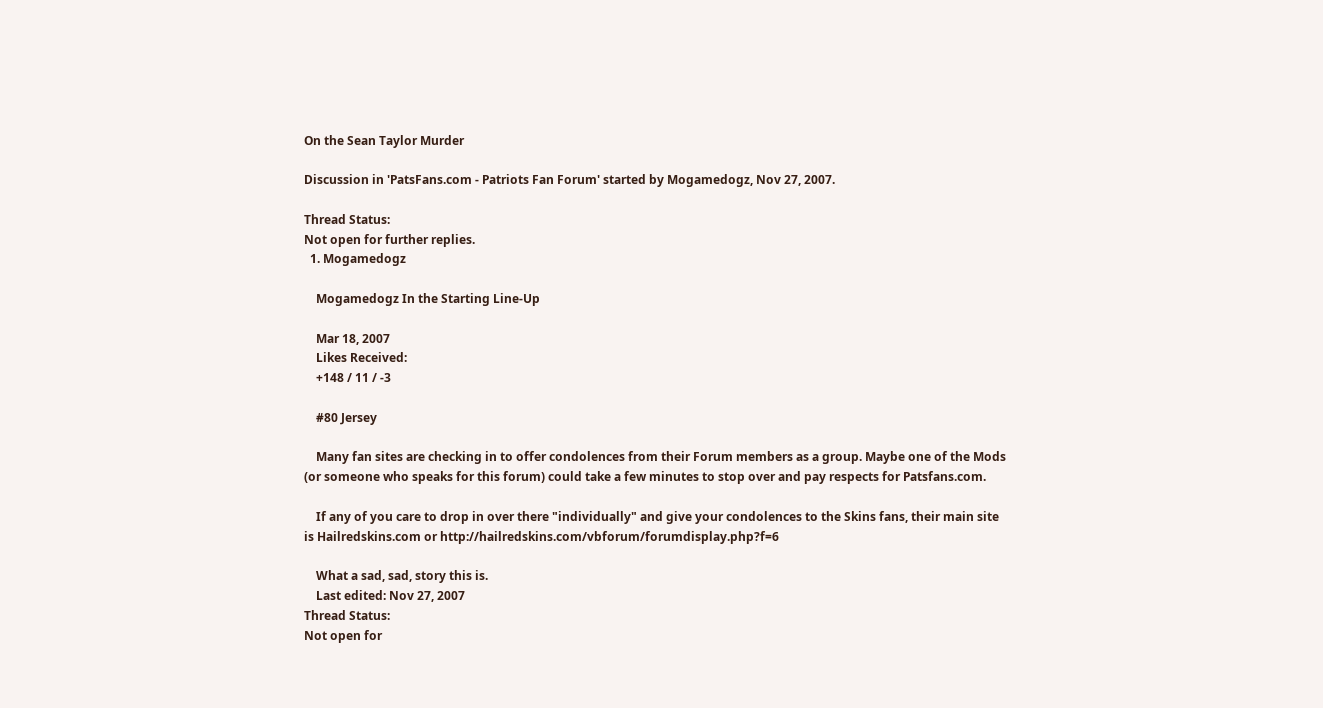On the Sean Taylor Murder

Discussion in 'PatsFans.com - Patriots Fan Forum' started by Mogamedogz, Nov 27, 2007.

Thread Status:
Not open for further replies.
  1. Mogamedogz

    Mogamedogz In the Starting Line-Up

    Mar 18, 2007
    Likes Received:
    +148 / 11 / -3

    #80 Jersey

    Many fan sites are checking in to offer condolences from their Forum members as a group. Maybe one of the Mods (or someone who speaks for this forum) could take a few minutes to stop over and pay respects for Patsfans.com.

    If any of you care to drop in over there "individually" and give your condolences to the Skins fans, their main site is Hailredskins.com or http://hailredskins.com/vbforum/forumdisplay.php?f=6

    What a sad, sad, story this is.
    Last edited: Nov 27, 2007
Thread Status:
Not open for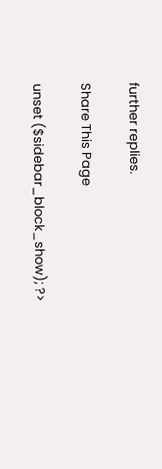further replies.

Share This Page

unset ($sidebar_block_show); ?>